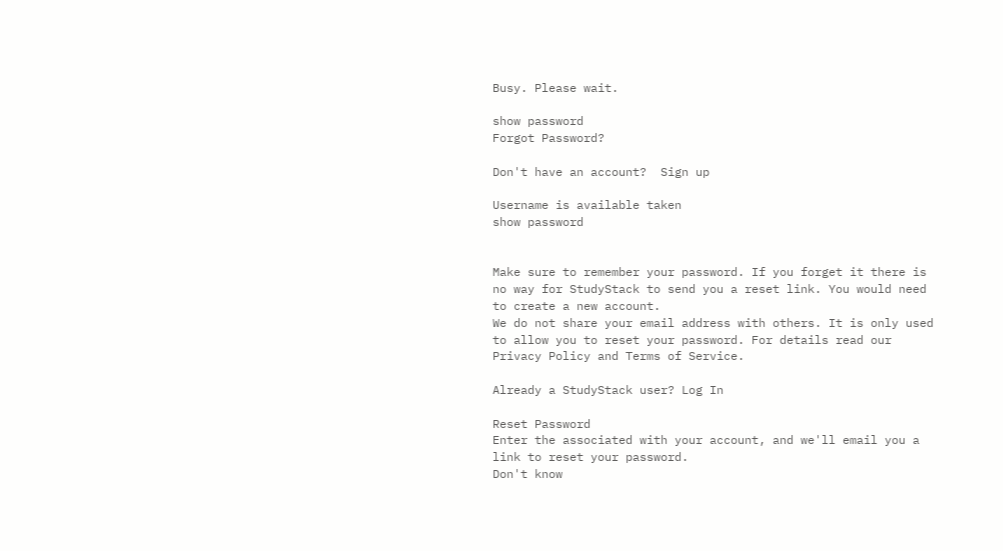Busy. Please wait.

show password
Forgot Password?

Don't have an account?  Sign up

Username is available taken
show password


Make sure to remember your password. If you forget it there is no way for StudyStack to send you a reset link. You would need to create a new account.
We do not share your email address with others. It is only used to allow you to reset your password. For details read our Privacy Policy and Terms of Service.

Already a StudyStack user? Log In

Reset Password
Enter the associated with your account, and we'll email you a link to reset your password.
Don't know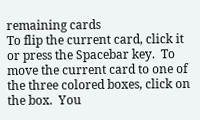remaining cards
To flip the current card, click it or press the Spacebar key.  To move the current card to one of the three colored boxes, click on the box.  You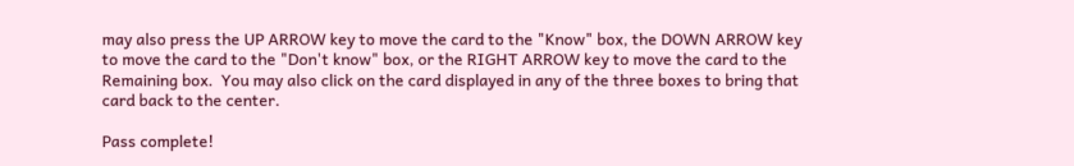may also press the UP ARROW key to move the card to the "Know" box, the DOWN ARROW key to move the card to the "Don't know" box, or the RIGHT ARROW key to move the card to the Remaining box.  You may also click on the card displayed in any of the three boxes to bring that card back to the center.

Pass complete!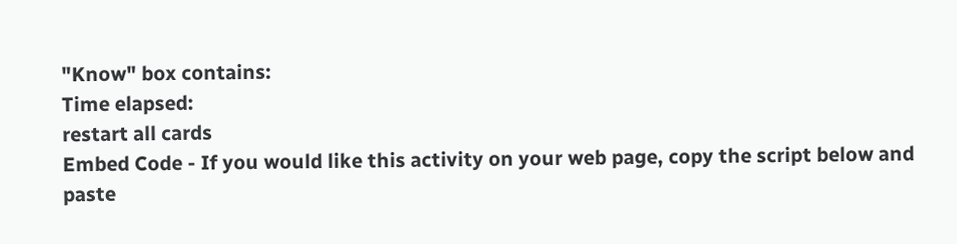"Know" box contains:
Time elapsed:
restart all cards
Embed Code - If you would like this activity on your web page, copy the script below and paste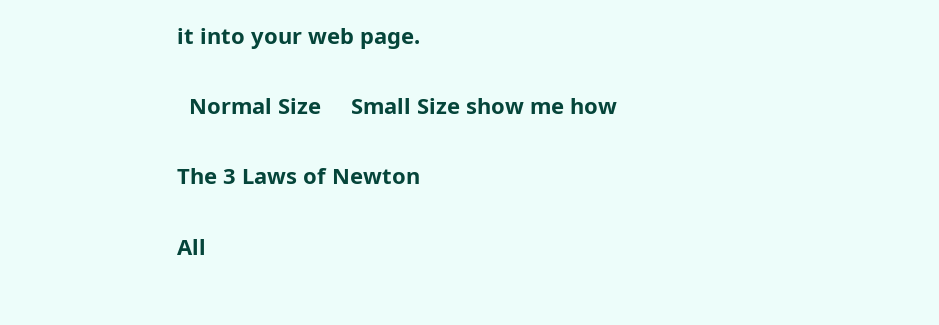it into your web page.

  Normal Size     Small Size show me how

The 3 Laws of Newton

All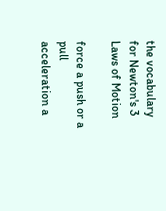the vocabulary for Newton's 3 Laws of Motion

force a push or a pull
acceleration a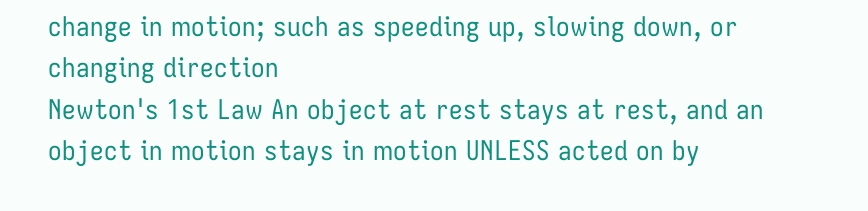change in motion; such as speeding up, slowing down, or changing direction
Newton's 1st Law An object at rest stays at rest, and an object in motion stays in motion UNLESS acted on by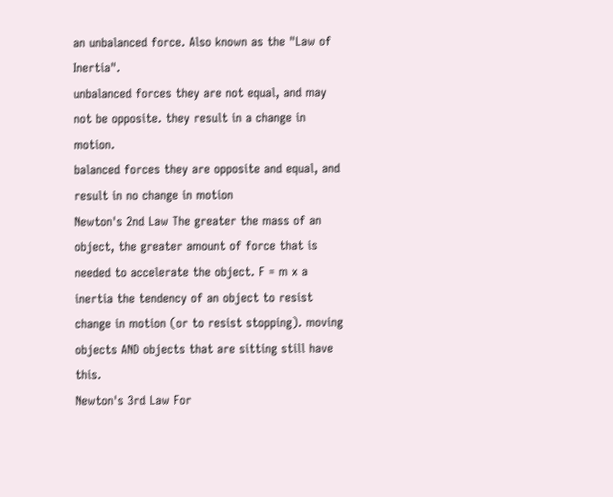an unbalanced force. Also known as the "Law of Inertia".
unbalanced forces they are not equal, and may not be opposite. they result in a change in motion.
balanced forces they are opposite and equal, and result in no change in motion
Newton's 2nd Law The greater the mass of an object, the greater amount of force that is needed to accelerate the object. F = m x a
inertia the tendency of an object to resist change in motion (or to resist stopping). moving objects AND objects that are sitting still have this.
Newton's 3rd Law For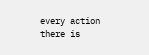every action there is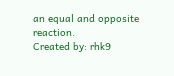an equal and opposite reaction.
Created by: rhk9